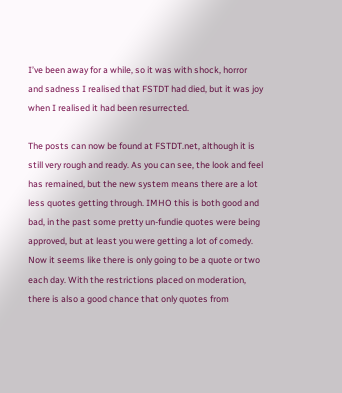I’ve been away for a while, so it was with shock, horror and sadness I realised that FSTDT had died, but it was joy when I realised it had been resurrected.

The posts can now be found at FSTDT.net, although it is still very rough and ready. As you can see, the look and feel has remained, but the new system means there are a lot less quotes getting through. IMHO this is both good and bad, in the past some pretty un-fundie quotes were being approved, but at least you were getting a lot of comedy. Now it seems like there is only going to be a quote or two each day. With the restrictions placed on moderation, there is also a good chance that only quotes from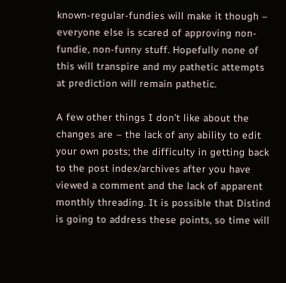known-regular-fundies will make it though – everyone else is scared of approving non-fundie, non-funny stuff. Hopefully none of this will transpire and my pathetic attempts at prediction will remain pathetic.

A few other things I don’t like about the changes are – the lack of any ability to edit your own posts; the difficulty in getting back to the post index/archives after you have viewed a comment and the lack of apparent monthly threading. It is possible that Distind is going to address these points, so time will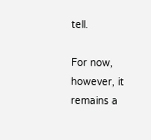tell.

For now, however, it remains a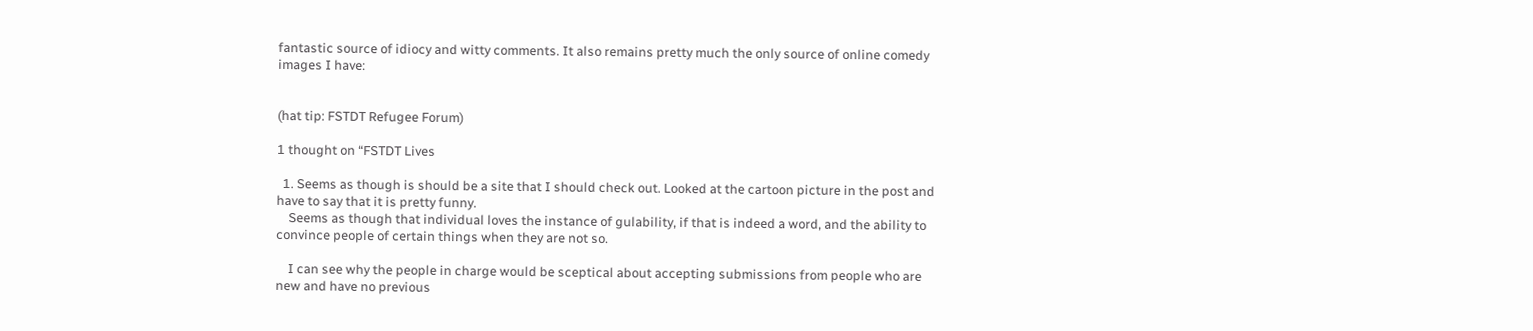fantastic source of idiocy and witty comments. It also remains pretty much the only source of online comedy images I have:


(hat tip: FSTDT Refugee Forum)

1 thought on “FSTDT Lives

  1. Seems as though is should be a site that I should check out. Looked at the cartoon picture in the post and have to say that it is pretty funny.
    Seems as though that individual loves the instance of gulability, if that is indeed a word, and the ability to convince people of certain things when they are not so.

    I can see why the people in charge would be sceptical about accepting submissions from people who are new and have no previous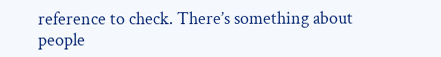reference to check. There’s something about people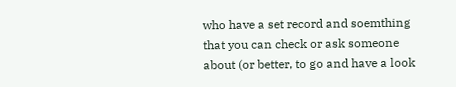who have a set record and soemthing that you can check or ask someone about (or better, to go and have a look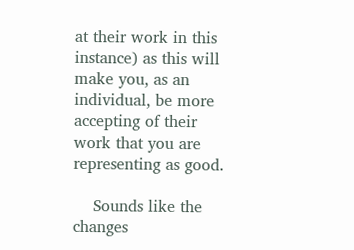at their work in this instance) as this will make you, as an individual, be more accepting of their work that you are representing as good.

    Sounds like the changes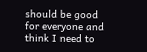should be good for everyone and think I need to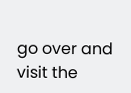go over and visit the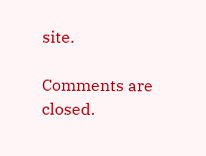site.

Comments are closed.